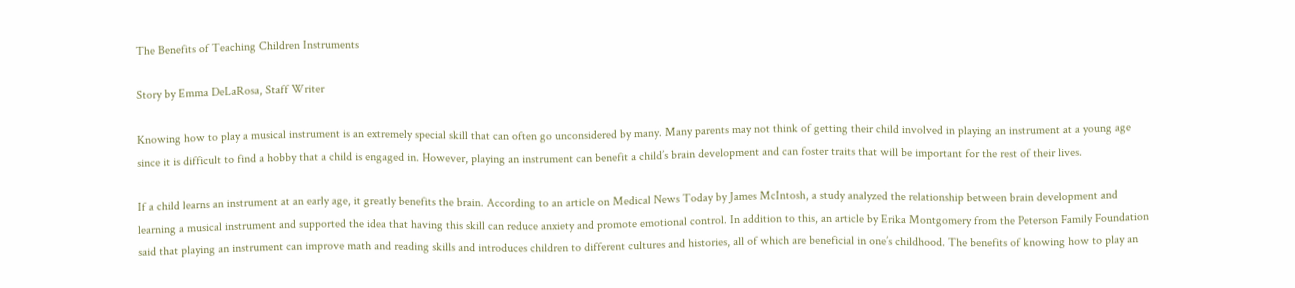The Benefits of Teaching Children Instruments

Story by Emma DeLaRosa, Staff Writer

Knowing how to play a musical instrument is an extremely special skill that can often go unconsidered by many. Many parents may not think of getting their child involved in playing an instrument at a young age since it is difficult to find a hobby that a child is engaged in. However, playing an instrument can benefit a child’s brain development and can foster traits that will be important for the rest of their lives.

If a child learns an instrument at an early age, it greatly benefits the brain. According to an article on Medical News Today by James McIntosh, a study analyzed the relationship between brain development and learning a musical instrument and supported the idea that having this skill can reduce anxiety and promote emotional control. In addition to this, an article by Erika Montgomery from the Peterson Family Foundation said that playing an instrument can improve math and reading skills and introduces children to different cultures and histories, all of which are beneficial in one’s childhood. The benefits of knowing how to play an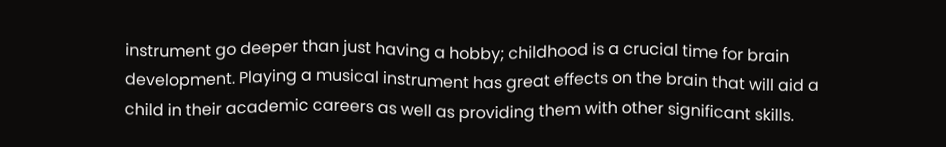instrument go deeper than just having a hobby; childhood is a crucial time for brain development. Playing a musical instrument has great effects on the brain that will aid a child in their academic careers as well as providing them with other significant skills.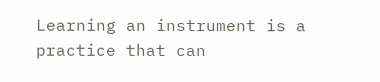Learning an instrument is a practice that can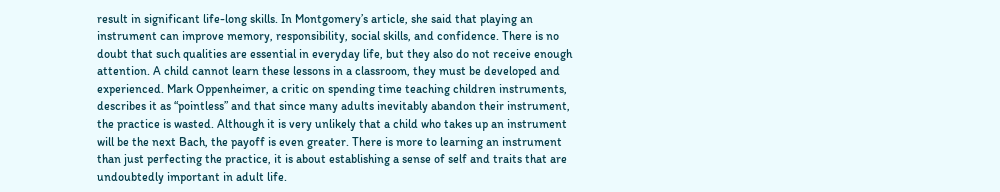result in significant life-long skills. In Montgomery’s article, she said that playing an instrument can improve memory, responsibility, social skills, and confidence. There is no doubt that such qualities are essential in everyday life, but they also do not receive enough attention. A child cannot learn these lessons in a classroom, they must be developed and experienced. Mark Oppenheimer, a critic on spending time teaching children instruments, describes it as “pointless” and that since many adults inevitably abandon their instrument, the practice is wasted. Although it is very unlikely that a child who takes up an instrument will be the next Bach, the payoff is even greater. There is more to learning an instrument than just perfecting the practice, it is about establishing a sense of self and traits that are undoubtedly important in adult life.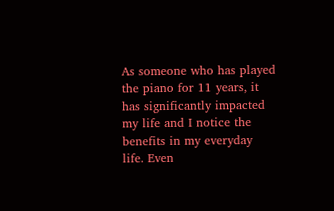As someone who has played the piano for 11 years, it has significantly impacted my life and I notice the benefits in my everyday life. Even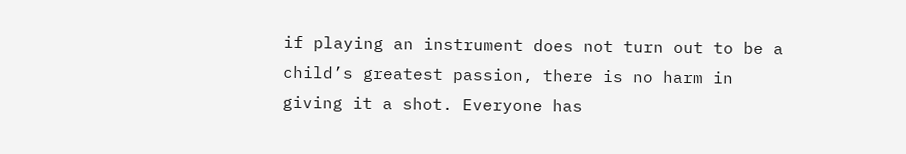if playing an instrument does not turn out to be a child’s greatest passion, there is no harm in giving it a shot. Everyone has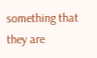something that they are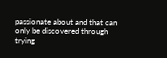passionate about and that can only be discovered through trying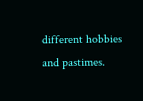different hobbies and pastimes.